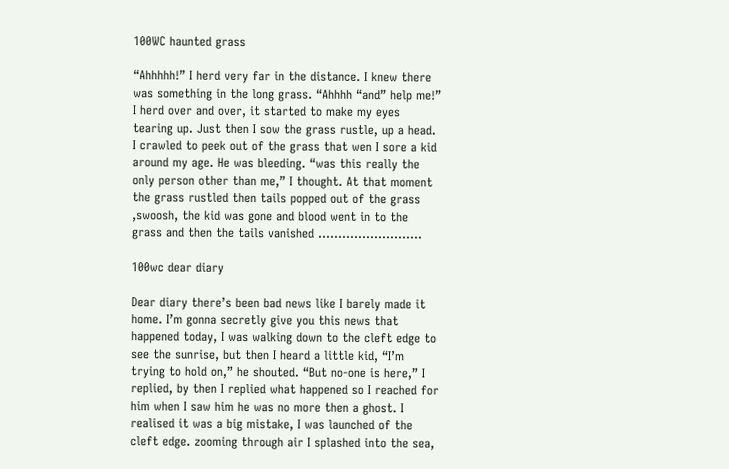100WC haunted grass

“Ahhhhh!” I herd very far in the distance. I knew there was something in the long grass. “Ahhhh “and” help me!” I herd over and over, it started to make my eyes tearing up. Just then I sow the grass rustle, up a head. I crawled to peek out of the grass that wen I sore a kid around my age. He was bleeding. “was this really the only person other than me,” I thought. At that moment the grass rustled then tails popped out of the grass ,swoosh, the kid was gone and blood went in to the grass and then the tails vanished ……………………..

100wc dear diary

Dear diary there’s been bad news like I barely made it home. I’m gonna secretly give you this news that happened today, I was walking down to the cleft edge to see the sunrise, but then I heard a little kid, “I’m trying to hold on,” he shouted. “But no-one is here,” I replied, by then I replied what happened so I reached for him when I saw him he was no more then a ghost. I realised it was a big mistake, I was launched of the cleft edge. zooming through air I splashed into the sea,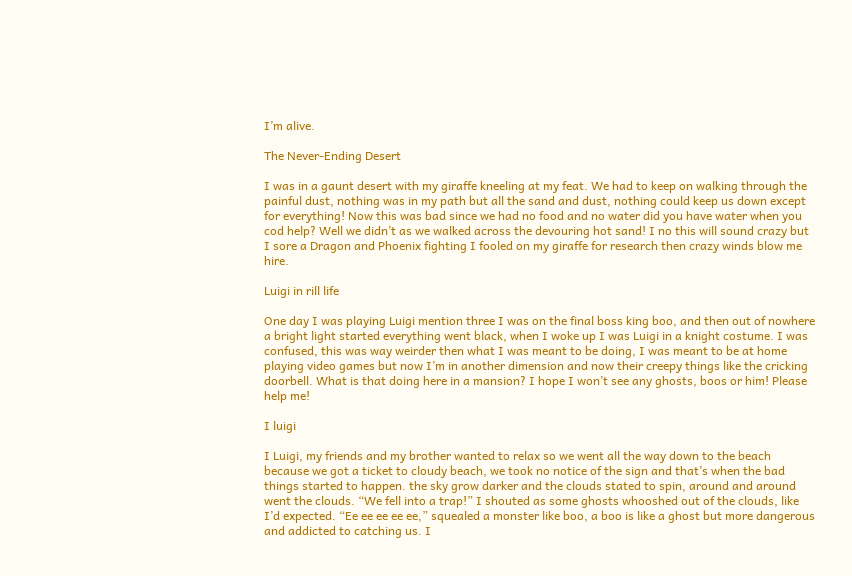I’m alive.

The Never-Ending Desert

I was in a gaunt desert with my giraffe kneeling at my feat. We had to keep on walking through the painful dust, nothing was in my path but all the sand and dust, nothing could keep us down except for everything! Now this was bad since we had no food and no water did you have water when you cod help? Well we didn’t as we walked across the devouring hot sand! I no this will sound crazy but I sore a Dragon and Phoenix fighting I fooled on my giraffe for research then crazy winds blow me hire.

Luigi in rill life

One day I was playing Luigi mention three I was on the final boss king boo, and then out of nowhere a bright light started everything went black, when I woke up I was Luigi in a knight costume. I was confused, this was way weirder then what I was meant to be doing, I was meant to be at home playing video games but now I’m in another dimension and now their creepy things like the cricking doorbell. What is that doing here in a mansion? I hope I won’t see any ghosts, boos or him! Please help me!

I luigi

I Luigi, my friends and my brother wanted to relax so we went all the way down to the beach because we got a ticket to cloudy beach, we took no notice of the sign and that’s when the bad things started to happen. the sky grow darker and the clouds stated to spin, around and around went the clouds. “We fell into a trap!” I shouted as some ghosts whooshed out of the clouds, like I’d expected. “Ee ee ee ee ee,” squealed a monster like boo, a boo is like a ghost but more dangerous and addicted to catching us. I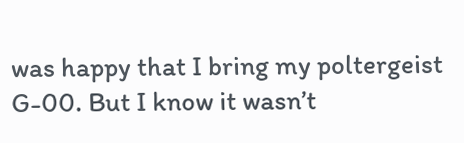was happy that I bring my poltergeist G-00. But I know it wasn’t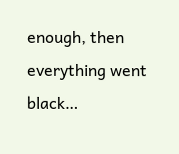enough, then everything went black…